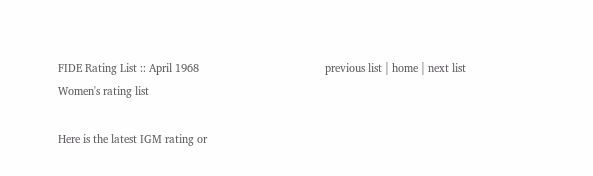FIDE Rating List :: April 1968                                          previous list | home | next list
Women's rating list

Here is the latest IGM rating or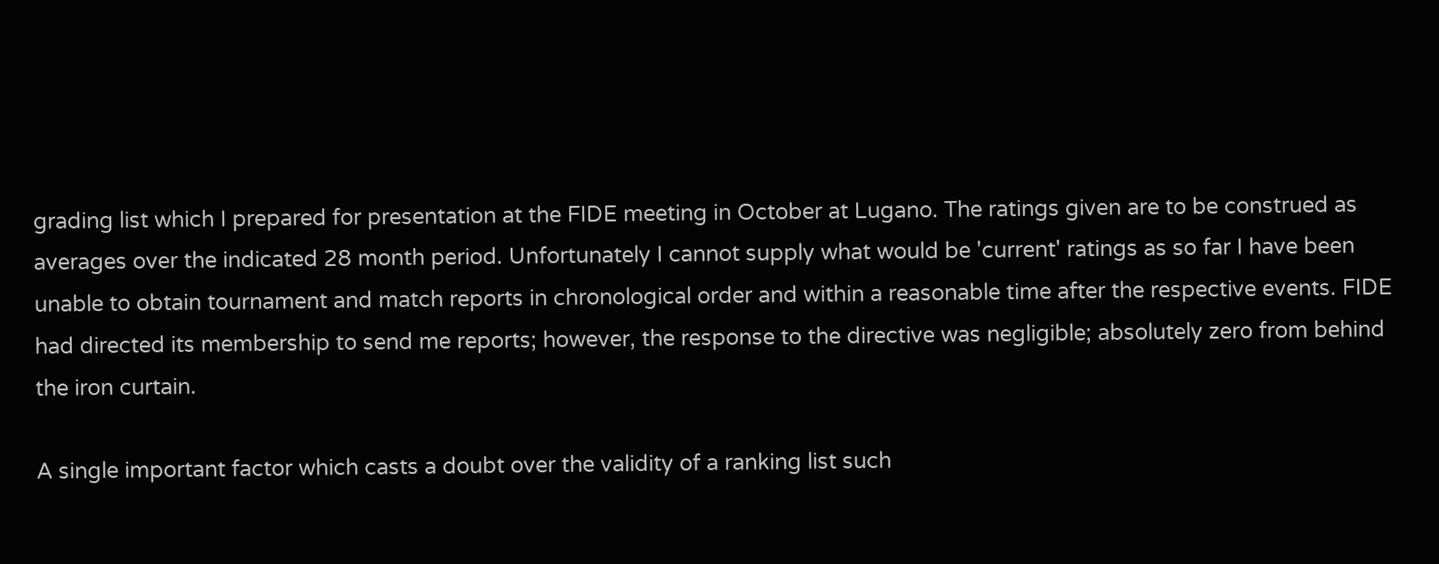grading list which I prepared for presentation at the FIDE meeting in October at Lugano. The ratings given are to be construed as averages over the indicated 28 month period. Unfortunately I cannot supply what would be 'current' ratings as so far I have been unable to obtain tournament and match reports in chronological order and within a reasonable time after the respective events. FIDE had directed its membership to send me reports; however, the response to the directive was negligible; absolutely zero from behind the iron curtain.

A single important factor which casts a doubt over the validity of a ranking list such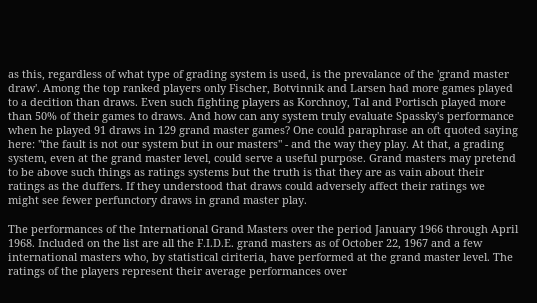as this, regardless of what type of grading system is used, is the prevalance of the 'grand master draw'. Among the top ranked players only Fischer, Botvinnik and Larsen had more games played to a decition than draws. Even such fighting players as Korchnoy, Tal and Portisch played more than 50% of their games to draws. And how can any system truly evaluate Spassky's performance when he played 91 draws in 129 grand master games? One could paraphrase an oft quoted saying here: "the fault is not our system but in our masters" - and the way they play. At that, a grading system, even at the grand master level, could serve a useful purpose. Grand masters may pretend to be above such things as ratings systems but the truth is that they are as vain about their ratings as the duffers. If they understood that draws could adversely affect their ratings we might see fewer perfunctory draws in grand master play.

The performances of the International Grand Masters over the period January 1966 through April 1968. Included on the list are all the F.I.D.E. grand masters as of October 22, 1967 and a few international masters who, by statistical ciriteria, have performed at the grand master level. The ratings of the players represent their average performances over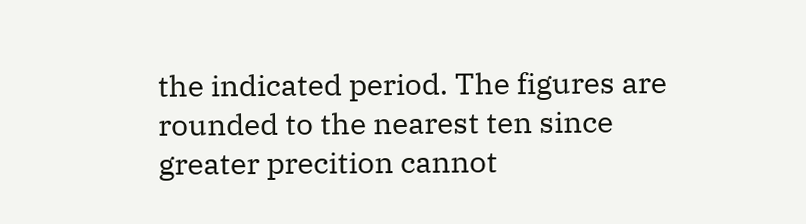the indicated period. The figures are rounded to the nearest ten since greater precition cannot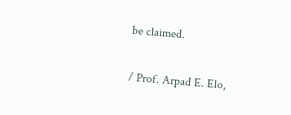be claimed.

/ Prof. Arpad E. Elo,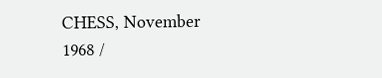CHESS, November 1968 /